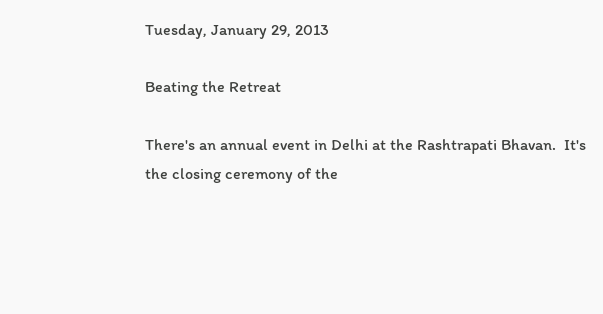Tuesday, January 29, 2013

Beating the Retreat

There's an annual event in Delhi at the Rashtrapati Bhavan.  It's the closing ceremony of the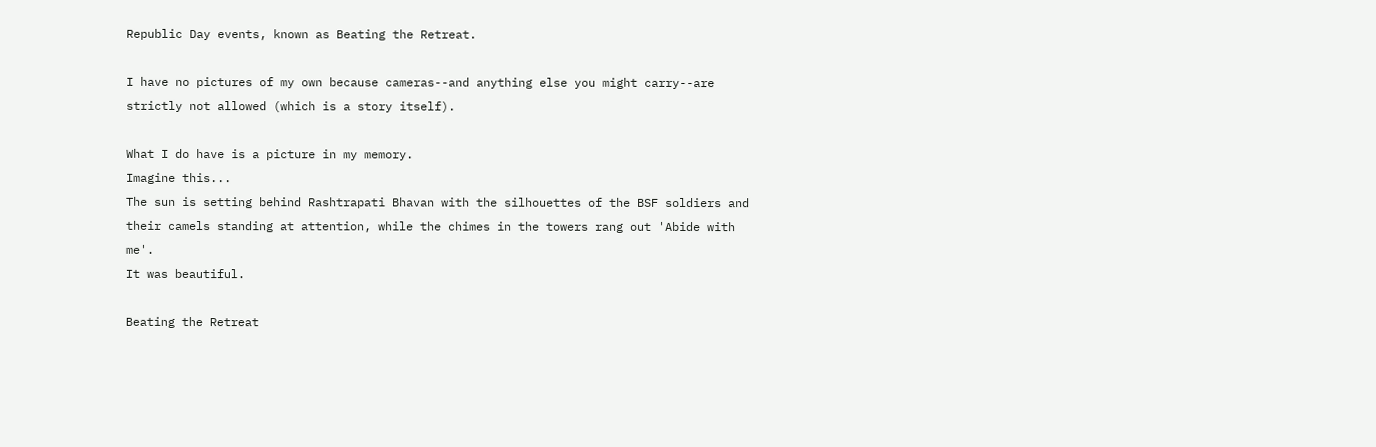Republic Day events, known as Beating the Retreat.

I have no pictures of my own because cameras--and anything else you might carry--are strictly not allowed (which is a story itself).

What I do have is a picture in my memory.
Imagine this...
The sun is setting behind Rashtrapati Bhavan with the silhouettes of the BSF soldiers and their camels standing at attention, while the chimes in the towers rang out 'Abide with me'.
It was beautiful.

Beating the Retreat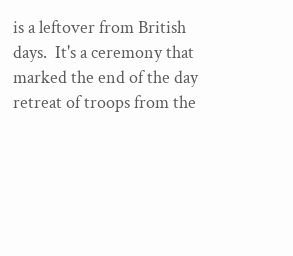is a leftover from British days.  It's a ceremony that marked the end of the day retreat of troops from the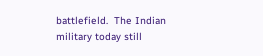battlefield.  The Indian military today still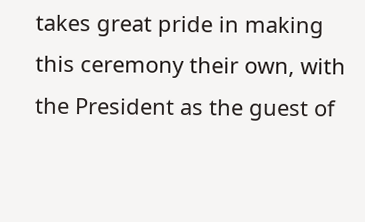takes great pride in making this ceremony their own, with the President as the guest of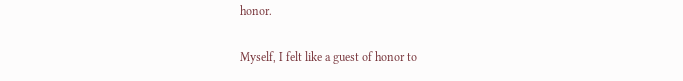honor.

Myself, I felt like a guest of honor to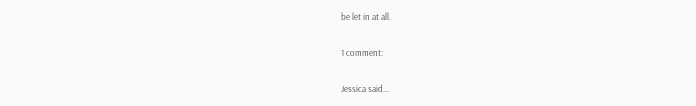be let in at all.

1 comment:

Jessica said...